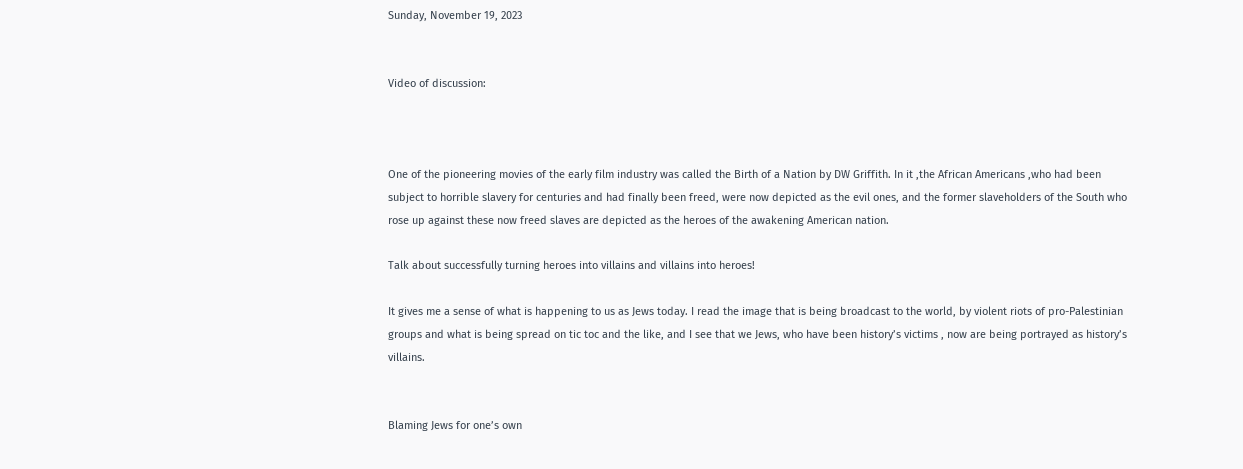Sunday, November 19, 2023


Video of discussion:



One of the pioneering movies of the early film industry was called the Birth of a Nation by DW Griffith. In it ,the African Americans ,who had been subject to horrible slavery for centuries and had finally been freed, were now depicted as the evil ones, and the former slaveholders of the South who rose up against these now freed slaves are depicted as the heroes of the awakening American nation.

Talk about successfully turning heroes into villains and villains into heroes!

It gives me a sense of what is happening to us as Jews today. I read the image that is being broadcast to the world, by violent riots of pro-Palestinian groups and what is being spread on tic toc and the like, and I see that we Jews, who have been history’s victims , now are being portrayed as history’s villains.


Blaming Jews for one’s own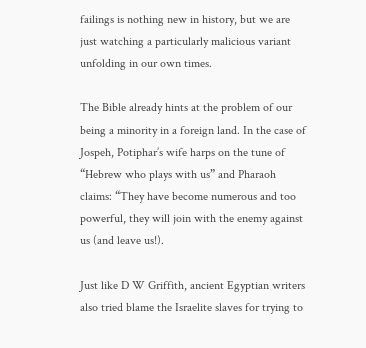failings is nothing new in history, but we are just watching a particularly malicious variant unfolding in our own times.

The Bible already hints at the problem of our being a minority in a foreign land. In the case of Jospeh, Potiphar’s wife harps on the tune of “Hebrew who plays with us” and Pharaoh claims: “They have become numerous and too powerful, they will join with the enemy against us (and leave us!).

Just like D W Griffith, ancient Egyptian writers also tried blame the Israelite slaves for trying to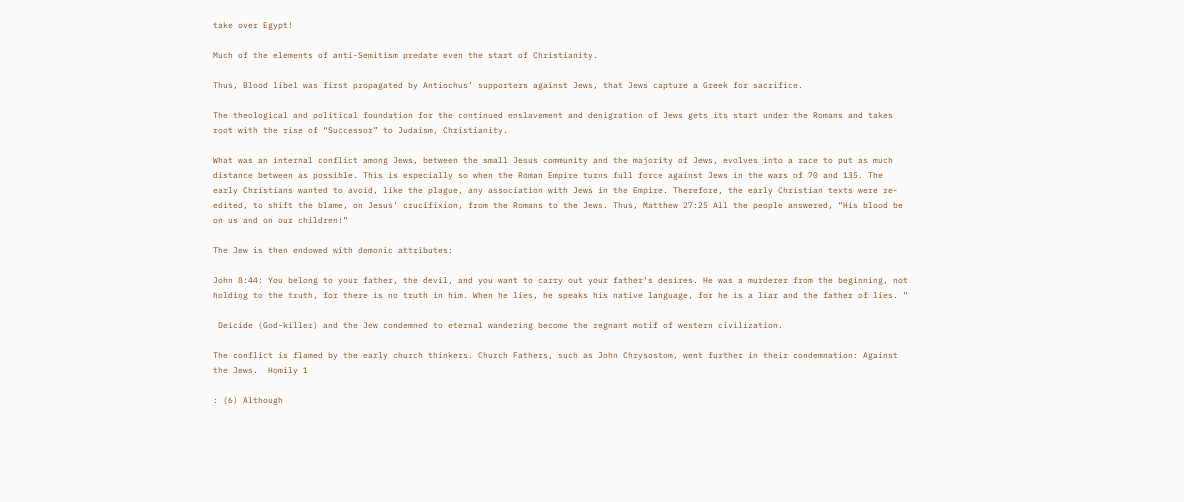take over Egypt!

Much of the elements of anti-Semitism predate even the start of Christianity.

Thus, Blood libel was first propagated by Antiochus’ supporters against Jews, that Jews capture a Greek for sacrifice.

The theological and political foundation for the continued enslavement and denigration of Jews gets its start under the Romans and takes root with the rise of “Successor” to Judaism, Christianity.

What was an internal conflict among Jews, between the small Jesus community and the majority of Jews, evolves into a race to put as much distance between as possible. This is especially so when the Roman Empire turns full force against Jews in the wars of 70 and 135. The early Christians wanted to avoid, like the plague, any association with Jews in the Empire. Therefore, the early Christian texts were re-edited, to shift the blame, on Jesus’ crucifixion, from the Romans to the Jews. Thus, Matthew 27:25 All the people answered, “His blood be on us and on our children!”

The Jew is then endowed with demonic attributes:

John 8:44: You belong to your father, the devil, and you want to carry out your father’s desires. He was a murderer from the beginning, not holding to the truth, for there is no truth in him. When he lies, he speaks his native language, for he is a liar and the father of lies. “

 Deicide (God-killer) and the Jew condemned to eternal wandering become the regnant motif of western civilization.

The conflict is flamed by the early church thinkers. Church Fathers, such as John Chrysostom, went further in their condemnation: Against the Jews.  Homily 1

: (6) Although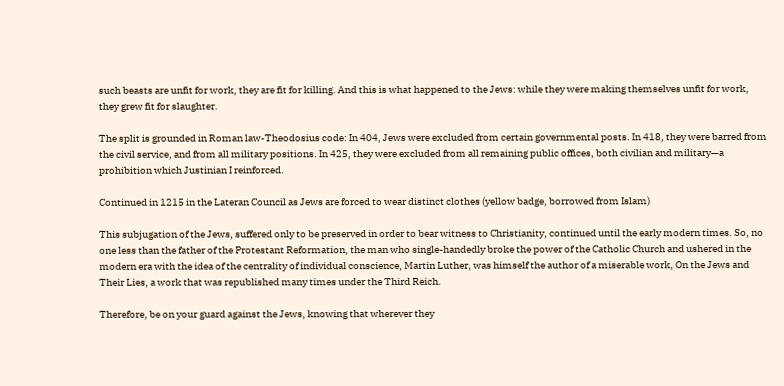such beasts are unfit for work, they are fit for killing. And this is what happened to the Jews: while they were making themselves unfit for work, they grew fit for slaughter.

The split is grounded in Roman law-Theodosius code: In 404, Jews were excluded from certain governmental posts. In 418, they were barred from the civil service, and from all military positions. In 425, they were excluded from all remaining public offices, both civilian and military—a prohibition which Justinian I reinforced.

Continued in 1215 in the Lateran Council as Jews are forced to wear distinct clothes (yellow badge, borrowed from Islam)

This subjugation of the Jews, suffered only to be preserved in order to bear witness to Christianity, continued until the early modern times. So, no one less than the father of the Protestant Reformation, the man who single-handedly broke the power of the Catholic Church and ushered in the modern era with the idea of the centrality of individual conscience, Martin Luther, was himself the author of a miserable work, On the Jews and Their Lies, a work that was republished many times under the Third Reich.

Therefore, be on your guard against the Jews, knowing that wherever they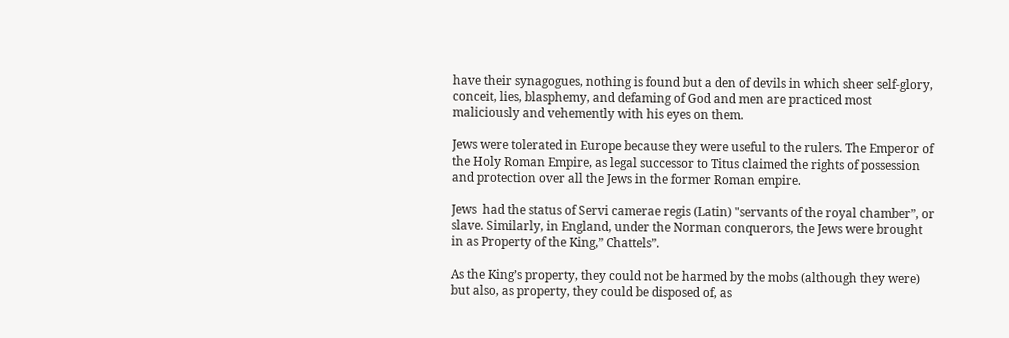have their synagogues, nothing is found but a den of devils in which sheer self-glory, conceit, lies, blasphemy, and defaming of God and men are practiced most maliciously and vehemently with his eyes on them.

Jews were tolerated in Europe because they were useful to the rulers. The Emperor of the Holy Roman Empire, as legal successor to Titus claimed the rights of possession and protection over all the Jews in the former Roman empire.

Jews  had the status of Servi camerae regis (Latin) "servants of the royal chamber”, or slave. Similarly, in England, under the Norman conquerors, the Jews were brought in as Property of the King,” Chattels”.

As the King’s property, they could not be harmed by the mobs (although they were) but also, as property, they could be disposed of, as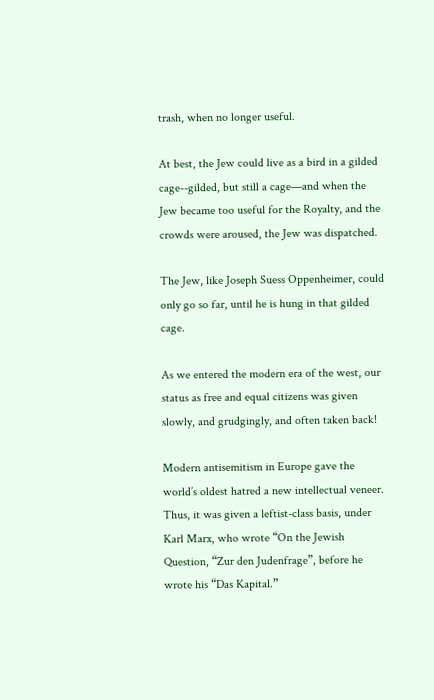trash, when no longer useful.

At best, the Jew could live as a bird in a gilded cage--gilded, but still a cage—and when the Jew became too useful for the Royalty, and the crowds were aroused, the Jew was dispatched.

The Jew, like Joseph Suess Oppenheimer, could only go so far, until he is hung in that gilded cage.

As we entered the modern era of the west, our status as free and equal citizens was given slowly, and grudgingly, and often taken back!

Modern antisemitism in Europe gave the world’s oldest hatred a new intellectual veneer. Thus, it was given a leftist-class basis, under Karl Marx, who wrote “On the Jewish Question, “Zur den Judenfrage”, before he wrote his “Das Kapital.”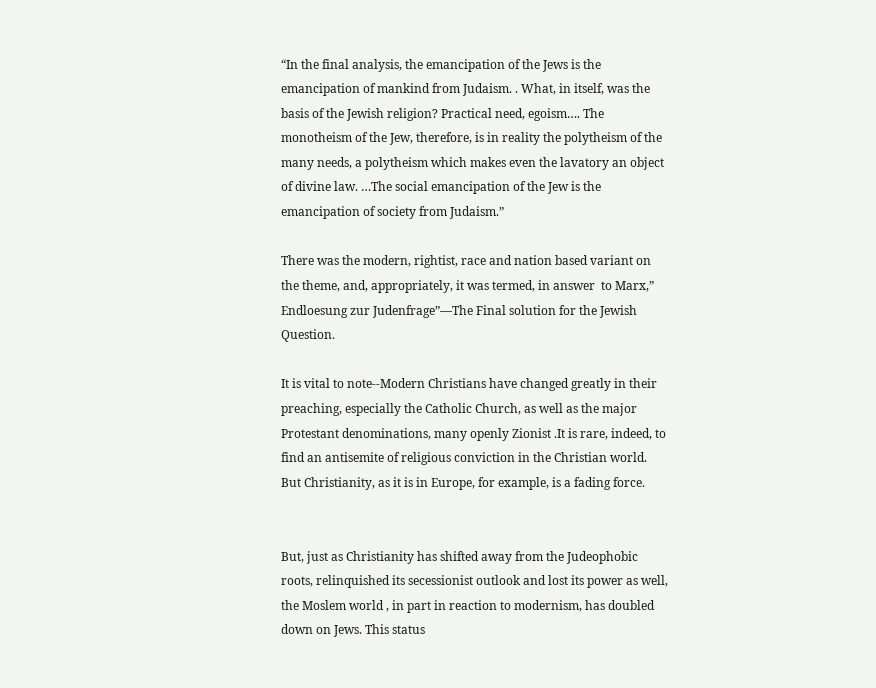“In the final analysis, the emancipation of the Jews is the emancipation of mankind from Judaism. . What, in itself, was the basis of the Jewish religion? Practical need, egoism…. The monotheism of the Jew, therefore, is in reality the polytheism of the many needs, a polytheism which makes even the lavatory an object of divine law. …The social emancipation of the Jew is the emancipation of society from Judaism.”

There was the modern, rightist, race and nation based variant on the theme, and, appropriately, it was termed, in answer  to Marx,” Endloesung zur Judenfrage”—The Final solution for the Jewish Question.

It is vital to note--Modern Christians have changed greatly in their preaching, especially the Catholic Church, as well as the major Protestant denominations, many openly Zionist .It is rare, indeed, to find an antisemite of religious conviction in the Christian world. But Christianity, as it is in Europe, for example, is a fading force.


But, just as Christianity has shifted away from the Judeophobic roots, relinquished its secessionist outlook and lost its power as well, the Moslem world , in part in reaction to modernism, has doubled down on Jews. This status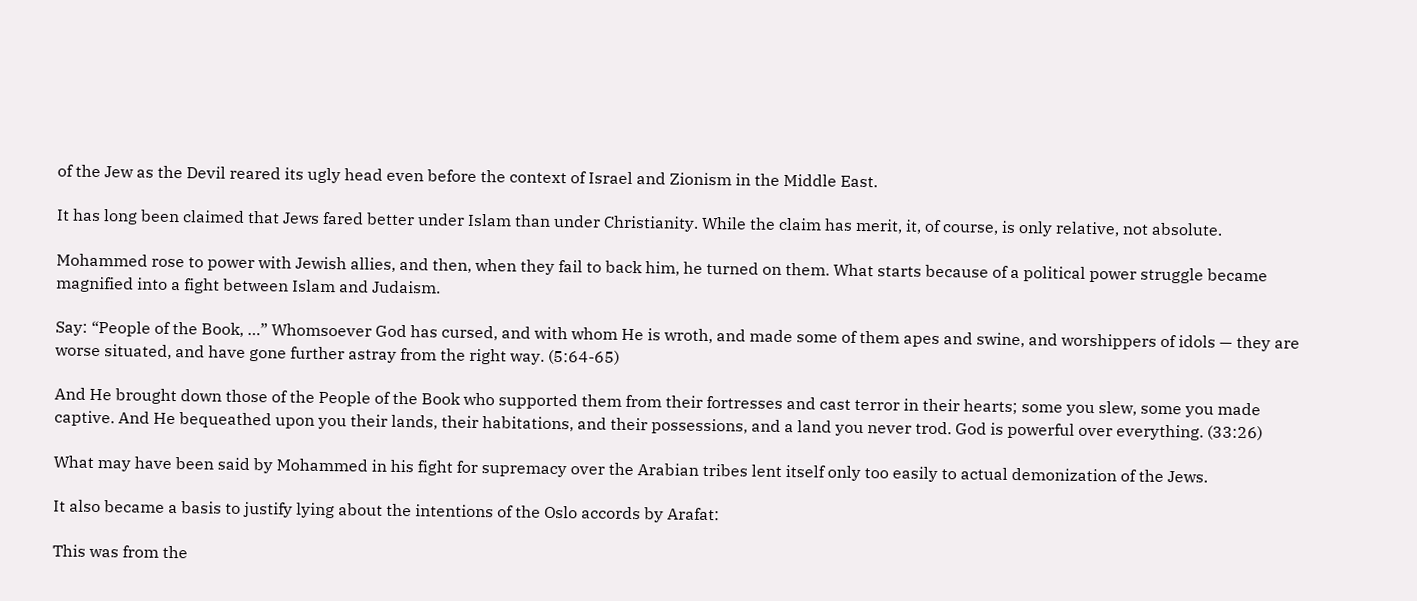of the Jew as the Devil reared its ugly head even before the context of Israel and Zionism in the Middle East.

It has long been claimed that Jews fared better under Islam than under Christianity. While the claim has merit, it, of course, is only relative, not absolute.

Mohammed rose to power with Jewish allies, and then, when they fail to back him, he turned on them. What starts because of a political power struggle became magnified into a fight between Islam and Judaism.

Say: “People of the Book, …” Whomsoever God has cursed, and with whom He is wroth, and made some of them apes and swine, and worshippers of idols — they are worse situated, and have gone further astray from the right way. (5:64-65)

And He brought down those of the People of the Book who supported them from their fortresses and cast terror in their hearts; some you slew, some you made captive. And He bequeathed upon you their lands, their habitations, and their possessions, and a land you never trod. God is powerful over everything. (33:26)

What may have been said by Mohammed in his fight for supremacy over the Arabian tribes lent itself only too easily to actual demonization of the Jews.

It also became a basis to justify lying about the intentions of the Oslo accords by Arafat:

This was from the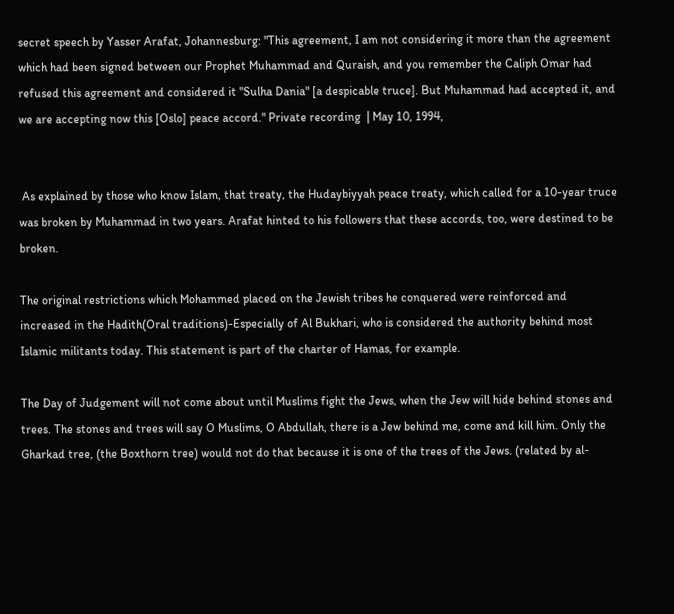secret speech by Yasser Arafat, Johannesburg: "This agreement, I am not considering it more than the agreement which had been signed between our Prophet Muhammad and Quraish, and you remember the Caliph Omar had refused this agreement and considered it "Sulha Dania" [a despicable truce]. But Muhammad had accepted it, and we are accepting now this [Oslo] peace accord." Private recording  | May 10, 1994,


 As explained by those who know Islam, that treaty, the Hudaybiyyah peace treaty, which called for a 10-year truce was broken by Muhammad in two years. Arafat hinted to his followers that these accords, too, were destined to be broken.

The original restrictions which Mohammed placed on the Jewish tribes he conquered were reinforced and increased in the Hadith(Oral traditions)-Especially of Al Bukhari, who is considered the authority behind most Islamic militants today. This statement is part of the charter of Hamas, for example.

The Day of Judgement will not come about until Muslims fight the Jews, when the Jew will hide behind stones and trees. The stones and trees will say O Muslims, O Abdullah, there is a Jew behind me, come and kill him. Only the Gharkad tree, (the Boxthorn tree) would not do that because it is one of the trees of the Jews. (related by al-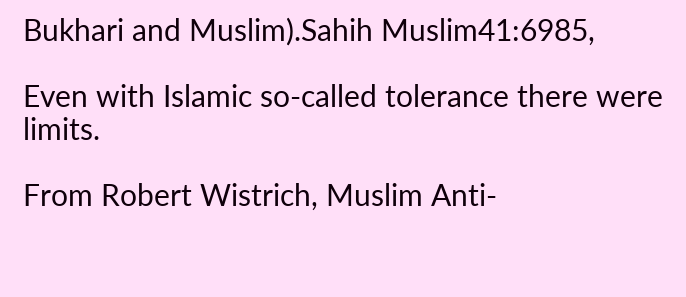Bukhari and Muslim).Sahih Muslim41:6985,

Even with Islamic so-called tolerance there were limits.

From Robert Wistrich, Muslim Anti-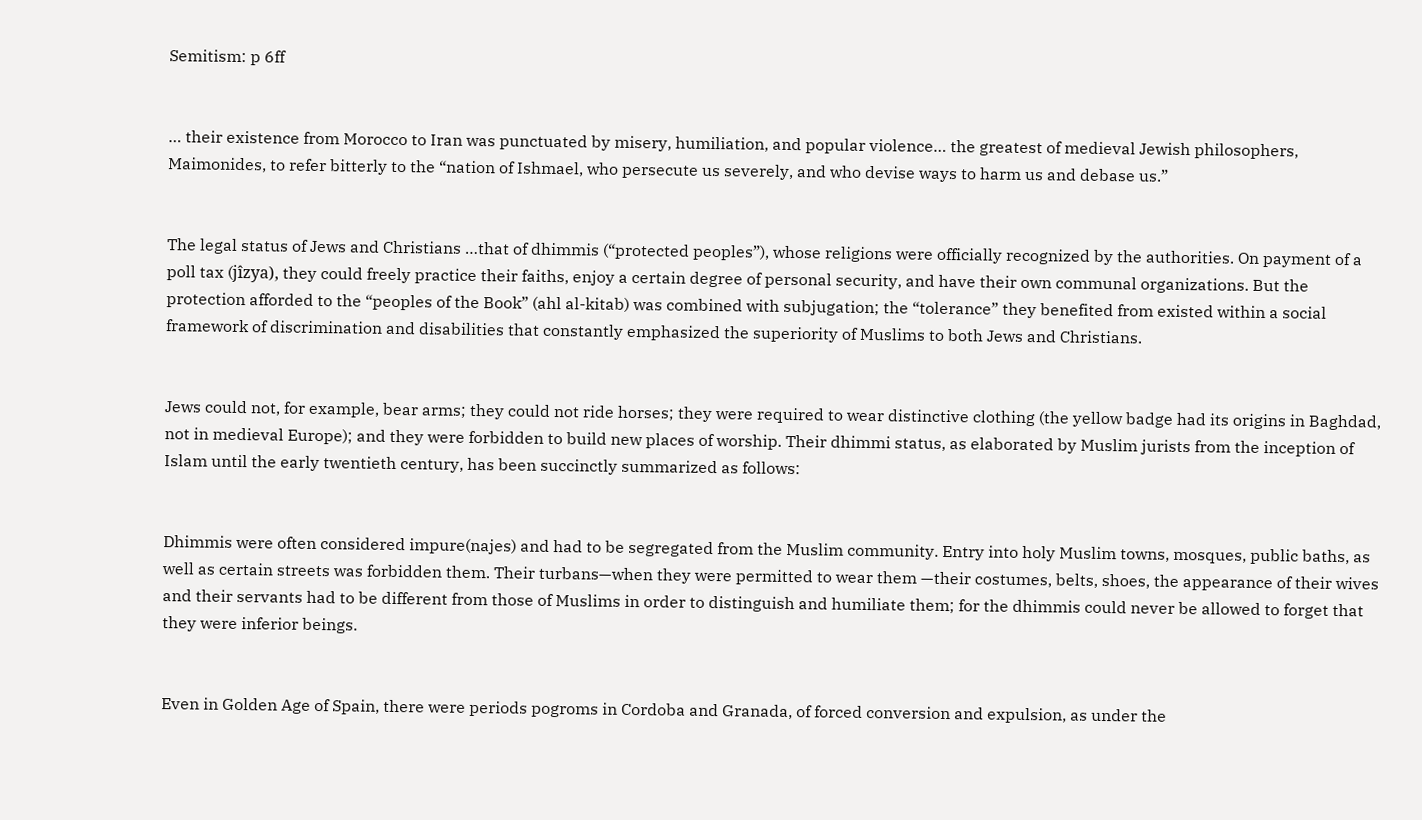Semitism: p 6ff


… their existence from Morocco to Iran was punctuated by misery, humiliation, and popular violence… the greatest of medieval Jewish philosophers, Maimonides, to refer bitterly to the “nation of Ishmael, who persecute us severely, and who devise ways to harm us and debase us.”


The legal status of Jews and Christians …that of dhimmis (“protected peoples”), whose religions were officially recognized by the authorities. On payment of a poll tax (jîzya), they could freely practice their faiths, enjoy a certain degree of personal security, and have their own communal organizations. But the protection afforded to the “peoples of the Book” (ahl al-kitab) was combined with subjugation; the “tolerance” they benefited from existed within a social framework of discrimination and disabilities that constantly emphasized the superiority of Muslims to both Jews and Christians.


Jews could not, for example, bear arms; they could not ride horses; they were required to wear distinctive clothing (the yellow badge had its origins in Baghdad, not in medieval Europe); and they were forbidden to build new places of worship. Their dhimmi status, as elaborated by Muslim jurists from the inception of Islam until the early twentieth century, has been succinctly summarized as follows:


Dhimmis were often considered impure(najes) and had to be segregated from the Muslim community. Entry into holy Muslim towns, mosques, public baths, as well as certain streets was forbidden them. Their turbans—when they were permitted to wear them —their costumes, belts, shoes, the appearance of their wives and their servants had to be different from those of Muslims in order to distinguish and humiliate them; for the dhimmis could never be allowed to forget that they were inferior beings.


Even in Golden Age of Spain, there were periods pogroms in Cordoba and Granada, of forced conversion and expulsion, as under the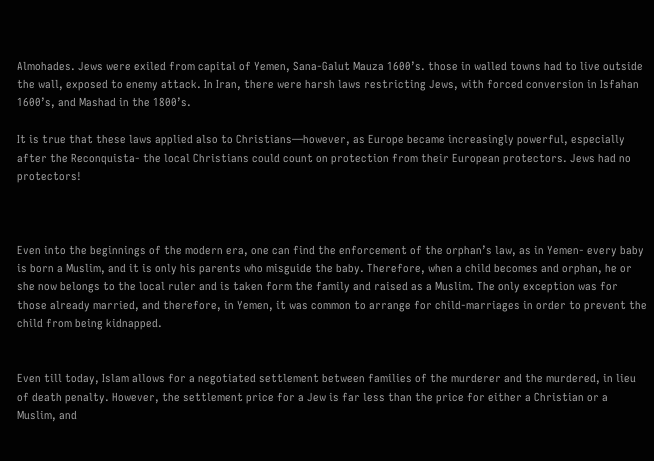Almohades. Jews were exiled from capital of Yemen, Sana-Galut Mauza 1600’s. those in walled towns had to live outside the wall, exposed to enemy attack. In Iran, there were harsh laws restricting Jews, with forced conversion in Isfahan 1600’s, and Mashad in the 1800’s.

It is true that these laws applied also to Christians—however, as Europe became increasingly powerful, especially after the Reconquista- the local Christians could count on protection from their European protectors. Jews had no protectors!



Even into the beginnings of the modern era, one can find the enforcement of the orphan’s law, as in Yemen- every baby is born a Muslim, and it is only his parents who misguide the baby. Therefore, when a child becomes and orphan, he or she now belongs to the local ruler and is taken form the family and raised as a Muslim. The only exception was for those already married, and therefore, in Yemen, it was common to arrange for child-marriages in order to prevent the child from being kidnapped.


Even till today, Islam allows for a negotiated settlement between families of the murderer and the murdered, in lieu of death penalty. However, the settlement price for a Jew is far less than the price for either a Christian or a Muslim, and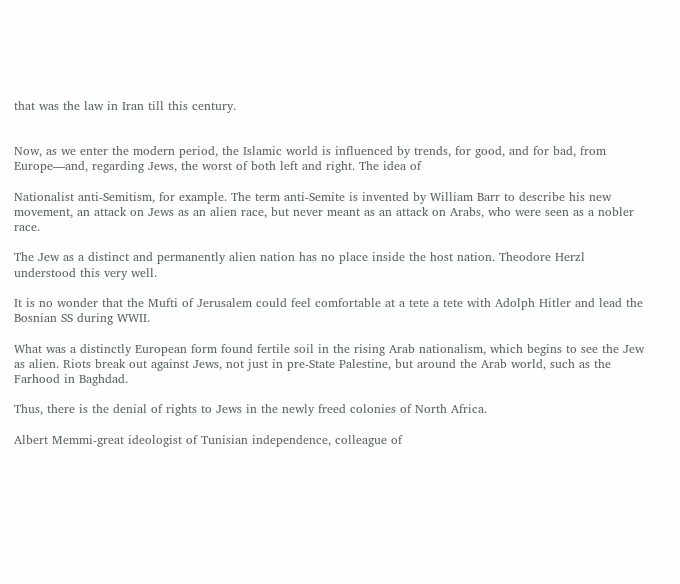that was the law in Iran till this century.


Now, as we enter the modern period, the Islamic world is influenced by trends, for good, and for bad, from Europe—and, regarding Jews, the worst of both left and right. The idea of

Nationalist anti-Semitism, for example. The term anti-Semite is invented by William Barr to describe his new movement, an attack on Jews as an alien race, but never meant as an attack on Arabs, who were seen as a nobler race.

The Jew as a distinct and permanently alien nation has no place inside the host nation. Theodore Herzl understood this very well.

It is no wonder that the Mufti of Jerusalem could feel comfortable at a tete a tete with Adolph Hitler and lead the Bosnian SS during WWII.

What was a distinctly European form found fertile soil in the rising Arab nationalism, which begins to see the Jew as alien. Riots break out against Jews, not just in pre-State Palestine, but around the Arab world, such as the Farhood in Baghdad.

Thus, there is the denial of rights to Jews in the newly freed colonies of North Africa.

Albert Memmi-great ideologist of Tunisian independence, colleague of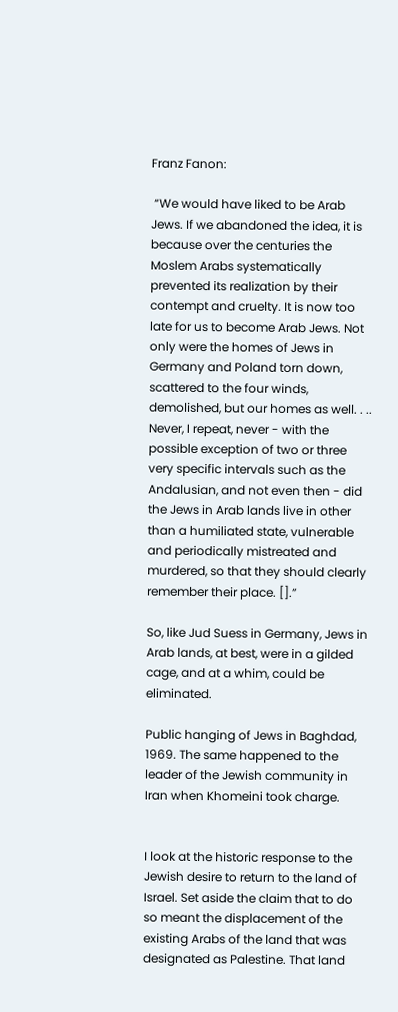Franz Fanon:

 “We would have liked to be Arab Jews. If we abandoned the idea, it is because over the centuries the Moslem Arabs systematically prevented its realization by their contempt and cruelty. It is now too late for us to become Arab Jews. Not only were the homes of Jews in Germany and Poland torn down, scattered to the four winds, demolished, but our homes as well. . .. Never, I repeat, never - with the possible exception of two or three very specific intervals such as the Andalusian, and not even then - did the Jews in Arab lands live in other than a humiliated state, vulnerable and periodically mistreated and murdered, so that they should clearly remember their place. [].”

So, like Jud Suess in Germany, Jews in Arab lands, at best, were in a gilded cage, and at a whim, could be eliminated.

Public hanging of Jews in Baghdad, 1969. The same happened to the leader of the Jewish community in Iran when Khomeini took charge.


I look at the historic response to the Jewish desire to return to the land of Israel. Set aside the claim that to do so meant the displacement of the existing Arabs of the land that was designated as Palestine. That land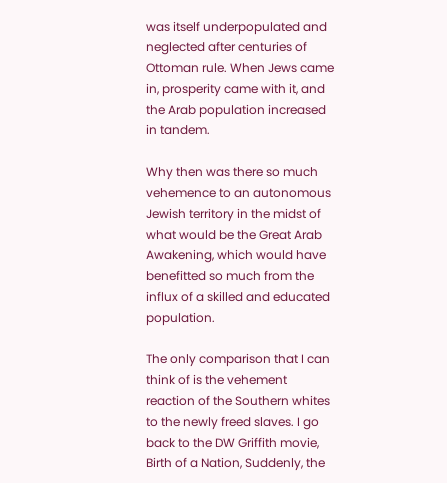was itself underpopulated and neglected after centuries of Ottoman rule. When Jews came in, prosperity came with it, and the Arab population increased in tandem.

Why then was there so much vehemence to an autonomous Jewish territory in the midst of what would be the Great Arab Awakening, which would have benefitted so much from the influx of a skilled and educated population.

The only comparison that I can think of is the vehement reaction of the Southern whites to the newly freed slaves. I go back to the DW Griffith movie, Birth of a Nation, Suddenly, the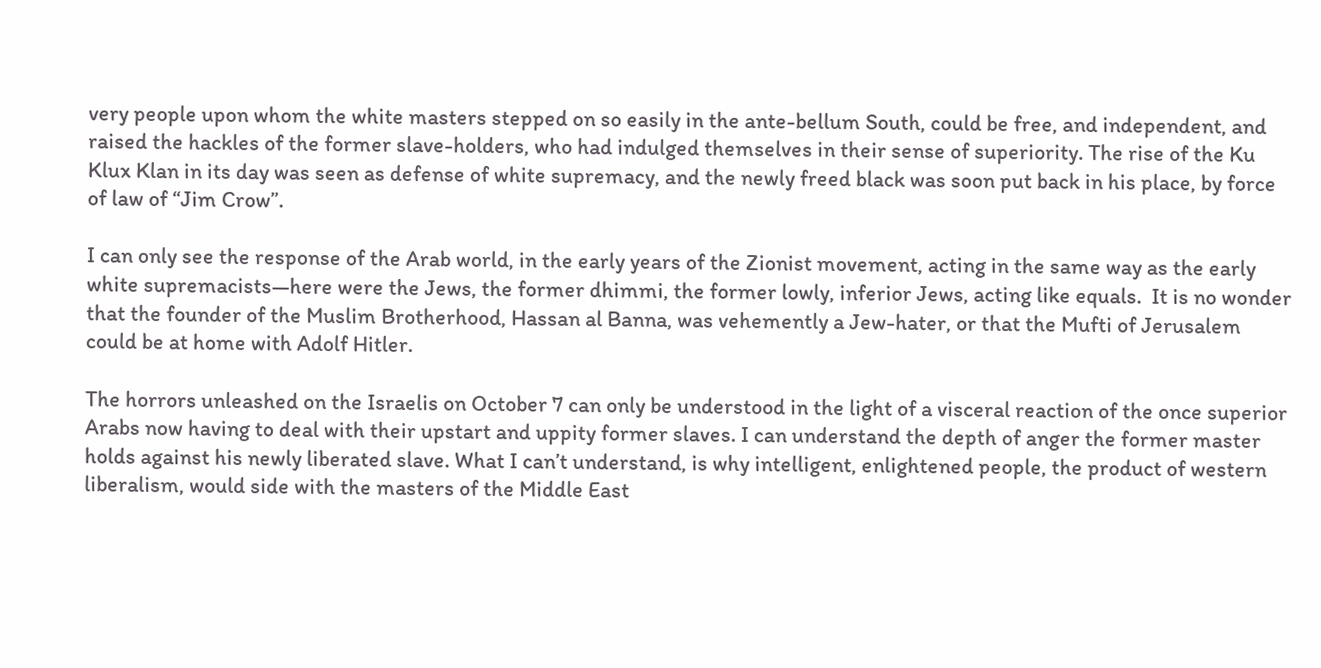very people upon whom the white masters stepped on so easily in the ante-bellum South, could be free, and independent, and raised the hackles of the former slave-holders, who had indulged themselves in their sense of superiority. The rise of the Ku Klux Klan in its day was seen as defense of white supremacy, and the newly freed black was soon put back in his place, by force of law of “Jim Crow”.

I can only see the response of the Arab world, in the early years of the Zionist movement, acting in the same way as the early white supremacists—here were the Jews, the former dhimmi, the former lowly, inferior Jews, acting like equals.  It is no wonder that the founder of the Muslim Brotherhood, Hassan al Banna, was vehemently a Jew-hater, or that the Mufti of Jerusalem could be at home with Adolf Hitler.

The horrors unleashed on the Israelis on October 7 can only be understood in the light of a visceral reaction of the once superior Arabs now having to deal with their upstart and uppity former slaves. I can understand the depth of anger the former master holds against his newly liberated slave. What I can’t understand, is why intelligent, enlightened people, the product of western liberalism, would side with the masters of the Middle East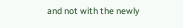and not with the newly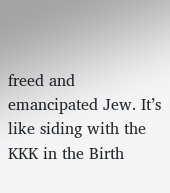freed and emancipated Jew. It’s like siding with the KKK in the Birth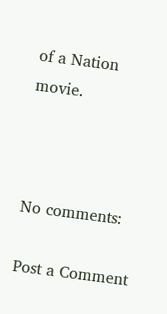of a Nation movie.



No comments:

Post a Comment